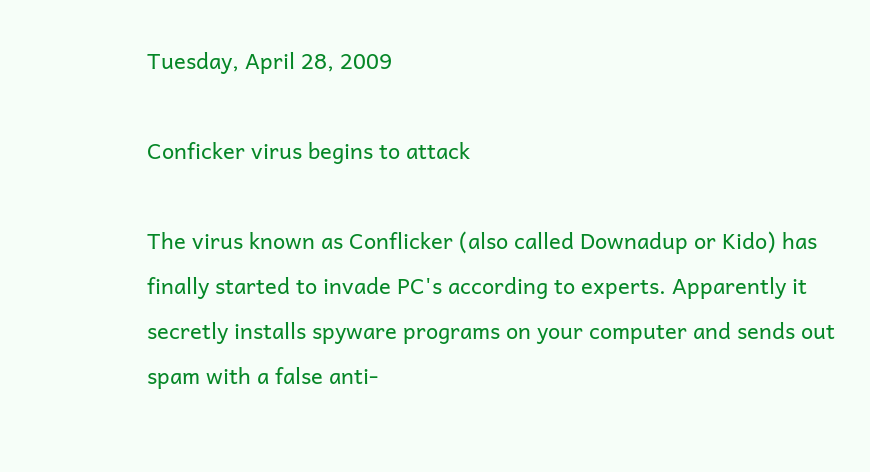Tuesday, April 28, 2009

Conficker virus begins to attack

The virus known as Conflicker (also called Downadup or Kido) has finally started to invade PC's according to experts. Apparently it secretly installs spyware programs on your computer and sends out spam with a false anti-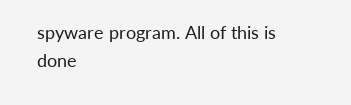spyware program. All of this is done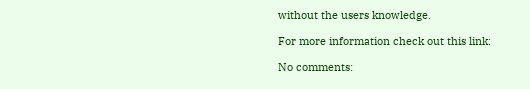without the users knowledge.

For more information check out this link:

No comments: